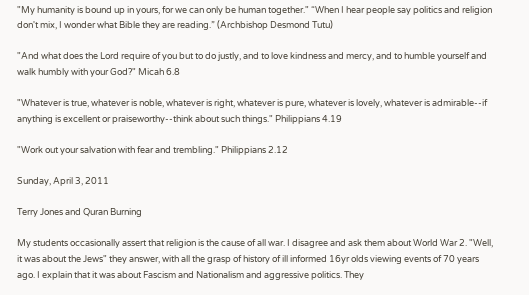"My humanity is bound up in yours, for we can only be human together." “When I hear people say politics and religion don't mix, I wonder what Bible they are reading.” (Archbishop Desmond Tutu)

"And what does the Lord require of you but to do justly, and to love kindness and mercy, and to humble yourself and walk humbly with your God?" Micah 6.8

"Whatever is true, whatever is noble, whatever is right, whatever is pure, whatever is lovely, whatever is admirable--if anything is excellent or praiseworthy--think about such things." Philippians 4.19

"Work out your salvation with fear and trembling." Philippians 2.12

Sunday, April 3, 2011

Terry Jones and Quran Burning

My students occasionally assert that religion is the cause of all war. I disagree and ask them about World War 2. "Well, it was about the Jews" they answer, with all the grasp of history of ill informed 16yr olds viewing events of 70 years ago. I explain that it was about Fascism and Nationalism and aggressive politics. They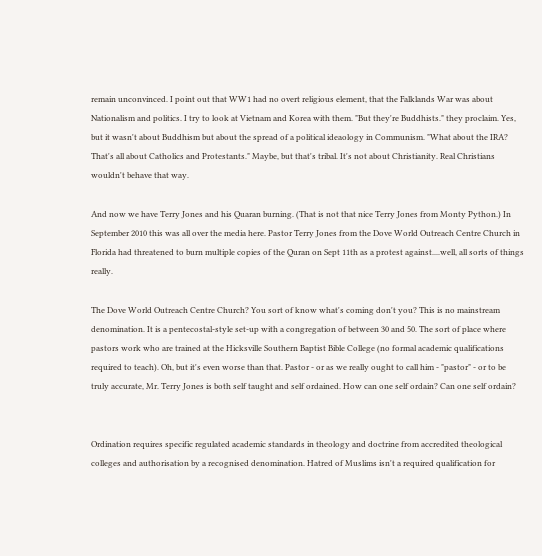remain unconvinced. I point out that WW1 had no overt religious element, that the Falklands War was about Nationalism and politics. I try to look at Vietnam and Korea with them. "But they're Buddhists." they proclaim. Yes, but it wasn't about Buddhism but about the spread of a political ideaology in Communism. "What about the IRA? That's all about Catholics and Protestants." Maybe, but that's tribal. It's not about Christianity. Real Christians wouldn't behave that way.

And now we have Terry Jones and his Quaran burning. (That is not that nice Terry Jones from Monty Python.) In September 2010 this was all over the media here. Pastor Terry Jones from the Dove World Outreach Centre Church in Florida had threatened to burn multiple copies of the Quran on Sept 11th as a protest against....well, all sorts of things really.

The Dove World Outreach Centre Church? You sort of know what's coming don't you? This is no mainstream denomination. It is a pentecostal-style set-up with a congregation of between 30 and 50. The sort of place where pastors work who are trained at the Hicksville Southern Baptist Bible College (no formal academic qualifications required to teach). Oh, but it's even worse than that. Pastor - or as we really ought to call him - "pastor" - or to be truly accurate, Mr. Terry Jones is both self taught and self ordained. How can one self ordain? Can one self ordain?


Ordination requires specific regulated academic standards in theology and doctrine from accredited theological colleges and authorisation by a recognised denomination. Hatred of Muslims isn't a required qualification for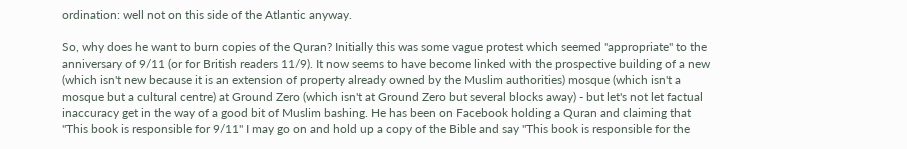ordination: well not on this side of the Atlantic anyway.

So, why does he want to burn copies of the Quran? Initially this was some vague protest which seemed "appropriate" to the anniversary of 9/11 (or for British readers 11/9). It now seems to have become linked with the prospective building of a new (which isn't new because it is an extension of property already owned by the Muslim authorities) mosque (which isn't a mosque but a cultural centre) at Ground Zero (which isn't at Ground Zero but several blocks away) - but let's not let factual inaccuracy get in the way of a good bit of Muslim bashing. He has been on Facebook holding a Quran and claiming that "This book is responsible for 9/11" I may go on and hold up a copy of the Bible and say "This book is responsible for the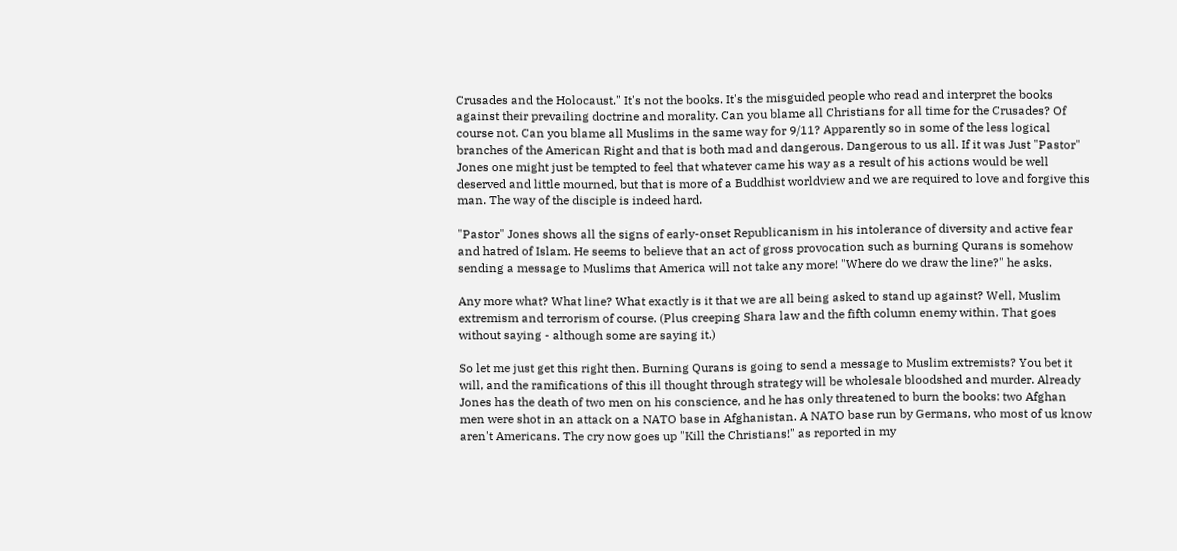Crusades and the Holocaust." It's not the books. It's the misguided people who read and interpret the books against their prevailing doctrine and morality. Can you blame all Christians for all time for the Crusades? Of course not. Can you blame all Muslims in the same way for 9/11? Apparently so in some of the less logical branches of the American Right and that is both mad and dangerous. Dangerous to us all. If it was Just "Pastor" Jones one might just be tempted to feel that whatever came his way as a result of his actions would be well deserved and little mourned, but that is more of a Buddhist worldview and we are required to love and forgive this man. The way of the disciple is indeed hard.

"Pastor" Jones shows all the signs of early-onset Republicanism in his intolerance of diversity and active fear and hatred of Islam. He seems to believe that an act of gross provocation such as burning Qurans is somehow sending a message to Muslims that America will not take any more! "Where do we draw the line?" he asks.

Any more what? What line? What exactly is it that we are all being asked to stand up against? Well, Muslim extremism and terrorism of course. (Plus creeping Shara law and the fifth column enemy within. That goes without saying - although some are saying it.)

So let me just get this right then. Burning Qurans is going to send a message to Muslim extremists? You bet it will, and the ramifications of this ill thought through strategy will be wholesale bloodshed and murder. Already Jones has the death of two men on his conscience, and he has only threatened to burn the books: two Afghan men were shot in an attack on a NATO base in Afghanistan. A NATO base run by Germans, who most of us know aren't Americans. The cry now goes up "Kill the Christians!" as reported in my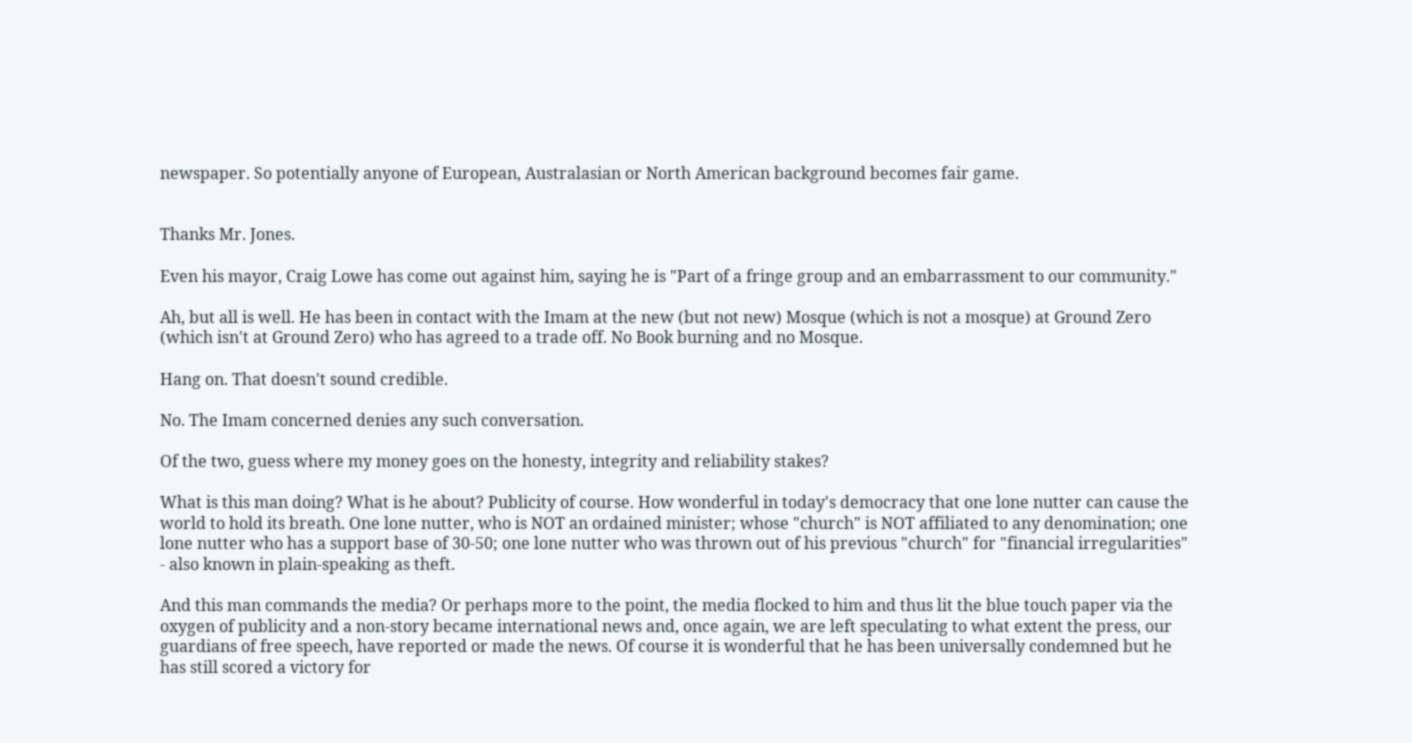newspaper. So potentially anyone of European, Australasian or North American background becomes fair game.


Thanks Mr. Jones.

Even his mayor, Craig Lowe has come out against him, saying he is "Part of a fringe group and an embarrassment to our community."

Ah, but all is well. He has been in contact with the Imam at the new (but not new) Mosque (which is not a mosque) at Ground Zero (which isn't at Ground Zero) who has agreed to a trade off. No Book burning and no Mosque.

Hang on. That doesn't sound credible.

No. The Imam concerned denies any such conversation.

Of the two, guess where my money goes on the honesty, integrity and reliability stakes?

What is this man doing? What is he about? Publicity of course. How wonderful in today's democracy that one lone nutter can cause the world to hold its breath. One lone nutter, who is NOT an ordained minister; whose "church" is NOT affiliated to any denomination; one lone nutter who has a support base of 30-50; one lone nutter who was thrown out of his previous "church" for "financial irregularities" - also known in plain-speaking as theft.

And this man commands the media? Or perhaps more to the point, the media flocked to him and thus lit the blue touch paper via the oxygen of publicity and a non-story became international news and, once again, we are left speculating to what extent the press, our guardians of free speech, have reported or made the news. Of course it is wonderful that he has been universally condemned but he has still scored a victory for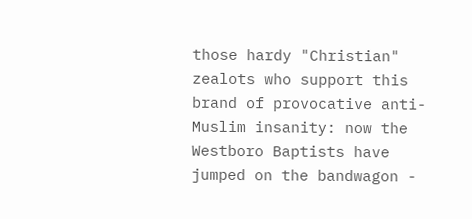those hardy "Christian" zealots who support this brand of provocative anti-Muslim insanity: now the Westboro Baptists have jumped on the bandwagon -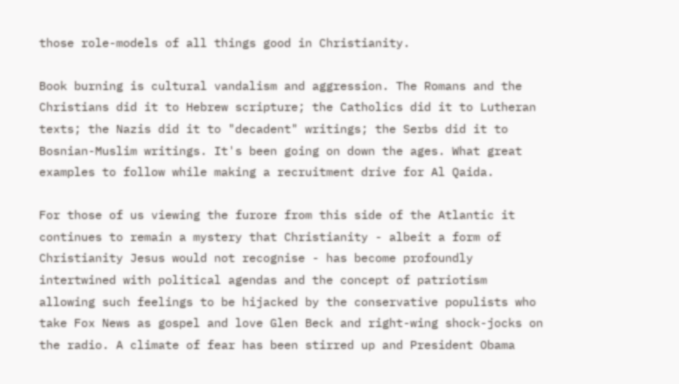those role-models of all things good in Christianity.

Book burning is cultural vandalism and aggression. The Romans and the Christians did it to Hebrew scripture; the Catholics did it to Lutheran texts; the Nazis did it to "decadent" writings; the Serbs did it to Bosnian-Muslim writings. It's been going on down the ages. What great examples to follow while making a recruitment drive for Al Qaida.

For those of us viewing the furore from this side of the Atlantic it continues to remain a mystery that Christianity - albeit a form of Christianity Jesus would not recognise - has become profoundly intertwined with political agendas and the concept of patriotism allowing such feelings to be hijacked by the conservative populists who take Fox News as gospel and love Glen Beck and right-wing shock-jocks on the radio. A climate of fear has been stirred up and President Obama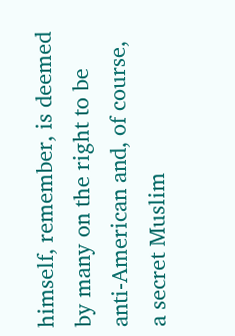himself, remember, is deemed by many on the right to be anti-American and, of course, a secret Muslim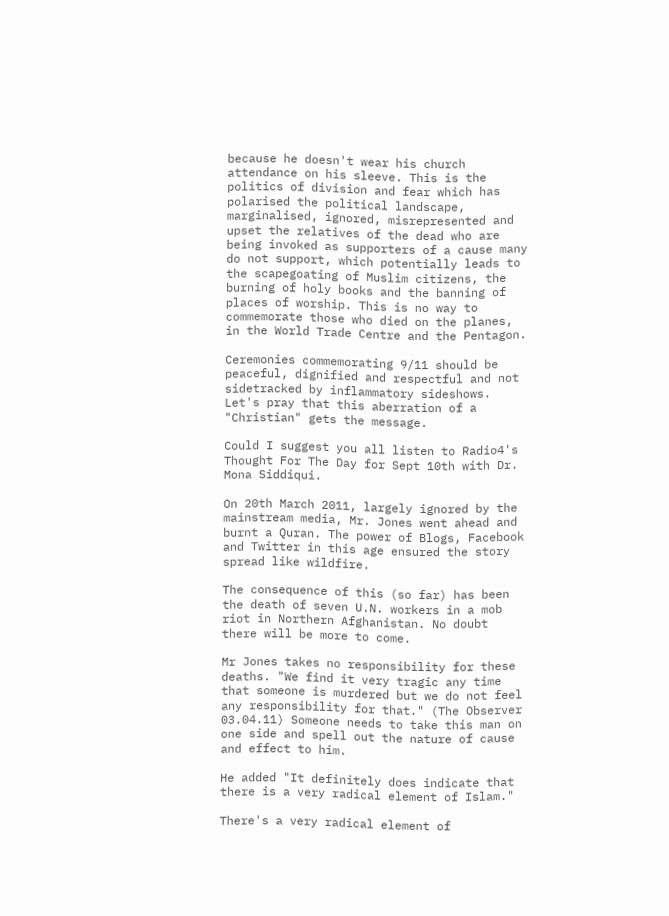because he doesn't wear his church attendance on his sleeve. This is the politics of division and fear which has polarised the political landscape, marginalised, ignored, misrepresented and upset the relatives of the dead who are being invoked as supporters of a cause many do not support, which potentially leads to the scapegoating of Muslim citizens, the burning of holy books and the banning of places of worship. This is no way to commemorate those who died on the planes, in the World Trade Centre and the Pentagon.

Ceremonies commemorating 9/11 should be peaceful, dignified and respectful and not sidetracked by inflammatory sideshows. Let's pray that this aberration of a "Christian" gets the message.

Could I suggest you all listen to Radio4's Thought For The Day for Sept 10th with Dr. Mona Siddiqui.

On 20th March 2011, largely ignored by the mainstream media, Mr. Jones went ahead and burnt a Quran. The power of Blogs, Facebook and Twitter in this age ensured the story spread like wildfire.

The consequence of this (so far) has been the death of seven U.N. workers in a mob riot in Northern Afghanistan. No doubt there will be more to come.

Mr Jones takes no responsibility for these deaths. "We find it very tragic any time that someone is murdered but we do not feel any responsibility for that." (The Observer 03.04.11) Someone needs to take this man on one side and spell out the nature of cause and effect to him.

He added "It definitely does indicate that there is a very radical element of Islam."

There's a very radical element of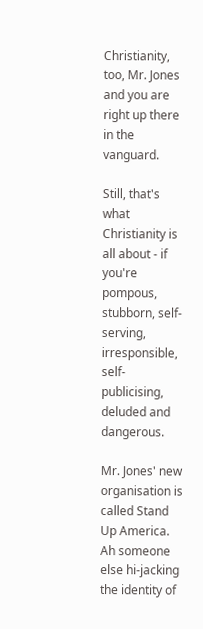Christianity, too, Mr. Jones and you are right up there in the vanguard.

Still, that's what Christianity is all about - if you're pompous, stubborn, self-serving, irresponsible, self-publicising, deluded and dangerous.

Mr. Jones' new organisation is called Stand Up America. Ah someone else hi-jacking the identity of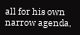all for his own narrow agenda,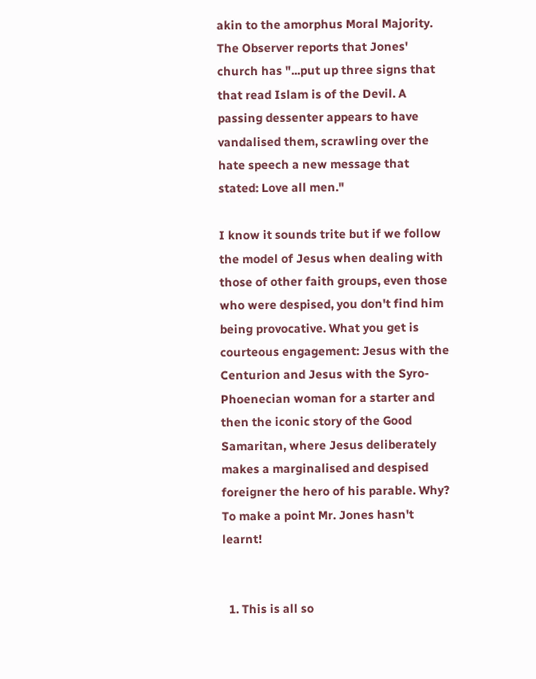akin to the amorphus Moral Majority. The Observer reports that Jones' church has "...put up three signs that that read Islam is of the Devil. A passing dessenter appears to have vandalised them, scrawling over the hate speech a new message that stated: Love all men."

I know it sounds trite but if we follow the model of Jesus when dealing with those of other faith groups, even those who were despised, you don't find him being provocative. What you get is courteous engagement: Jesus with the Centurion and Jesus with the Syro-Phoenecian woman for a starter and then the iconic story of the Good Samaritan, where Jesus deliberately makes a marginalised and despised foreigner the hero of his parable. Why? To make a point Mr. Jones hasn't learnt!


  1. This is all so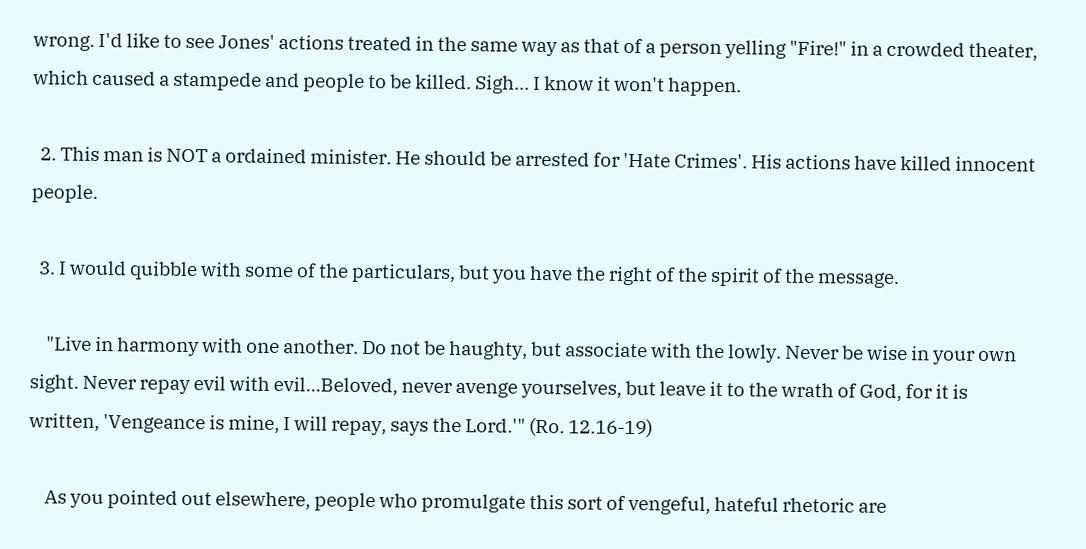wrong. I'd like to see Jones' actions treated in the same way as that of a person yelling "Fire!" in a crowded theater, which caused a stampede and people to be killed. Sigh... I know it won't happen.

  2. This man is NOT a ordained minister. He should be arrested for 'Hate Crimes'. His actions have killed innocent people.

  3. I would quibble with some of the particulars, but you have the right of the spirit of the message.

    "Live in harmony with one another. Do not be haughty, but associate with the lowly. Never be wise in your own sight. Never repay evil with evil...Beloved, never avenge yourselves, but leave it to the wrath of God, for it is written, 'Vengeance is mine, I will repay, says the Lord.'" (Ro. 12.16-19)

    As you pointed out elsewhere, people who promulgate this sort of vengeful, hateful rhetoric are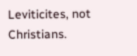Leviticites, not Christians.